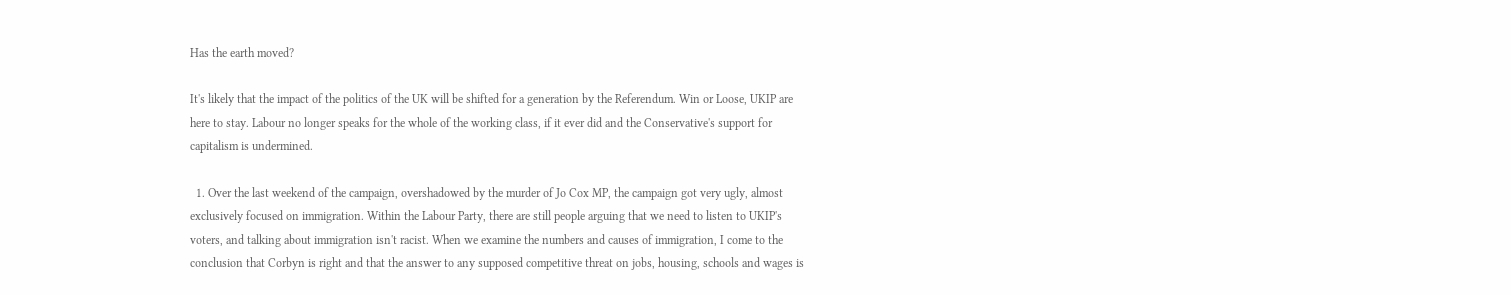Has the earth moved?

It's likely that the impact of the politics of the UK will be shifted for a generation by the Referendum. Win or Loose, UKIP are here to stay. Labour no longer speaks for the whole of the working class, if it ever did and the Conservative's support for capitalism is undermined.

  1. Over the last weekend of the campaign, overshadowed by the murder of Jo Cox MP, the campaign got very ugly, almost exclusively focused on immigration. Within the Labour Party, there are still people arguing that we need to listen to UKIP's voters, and talking about immigration isn't racist. When we examine the numbers and causes of immigration, I come to the conclusion that Corbyn is right and that the answer to any supposed competitive threat on jobs, housing, schools and wages is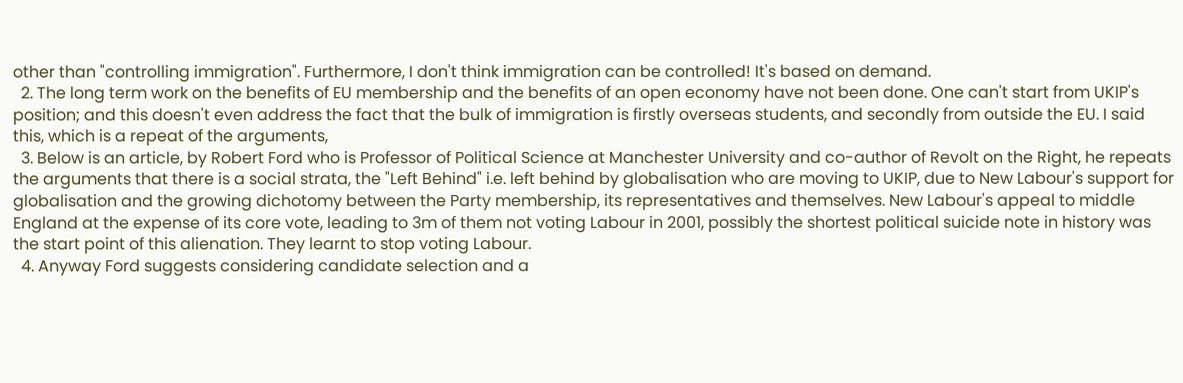other than "controlling immigration". Furthermore, I don't think immigration can be controlled! It's based on demand.
  2. The long term work on the benefits of EU membership and the benefits of an open economy have not been done. One can't start from UKIP's position; and this doesn't even address the fact that the bulk of immigration is firstly overseas students, and secondly from outside the EU. I said this, which is a repeat of the arguments,
  3. Below is an article, by Robert Ford who is Professor of Political Science at Manchester University and co-author of Revolt on the Right, he repeats the arguments that there is a social strata, the "Left Behind" i.e. left behind by globalisation who are moving to UKIP, due to New Labour's support for globalisation and the growing dichotomy between the Party membership, its representatives and themselves. New Labour's appeal to middle England at the expense of its core vote, leading to 3m of them not voting Labour in 2001, possibly the shortest political suicide note in history was the start point of this alienation. They learnt to stop voting Labour.
  4. Anyway Ford suggests considering candidate selection and a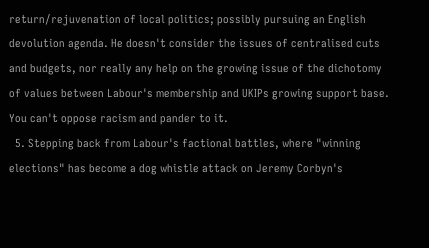return/rejuvenation of local politics; possibly pursuing an English devolution agenda. He doesn't consider the issues of centralised cuts and budgets, nor really any help on the growing issue of the dichotomy of values between Labour's membership and UKIPs growing support base. You can't oppose racism and pander to it.
  5. Stepping back from Labour's factional battles, where "winning elections" has become a dog whistle attack on Jeremy Corbyn's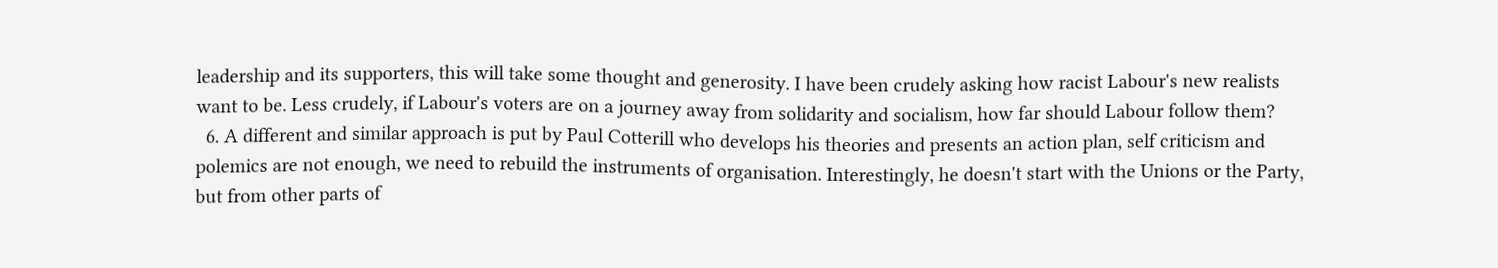leadership and its supporters, this will take some thought and generosity. I have been crudely asking how racist Labour's new realists want to be. Less crudely, if Labour's voters are on a journey away from solidarity and socialism, how far should Labour follow them?
  6. A different and similar approach is put by Paul Cotterill who develops his theories and presents an action plan, self criticism and polemics are not enough, we need to rebuild the instruments of organisation. Interestingly, he doesn't start with the Unions or the Party, but from other parts of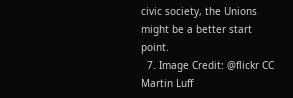civic society, the Unions might be a better start point.
  7. Image Credit: @flickr CC Martin Luff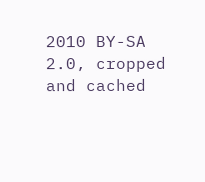2010 BY-SA 2.0, cropped and cached